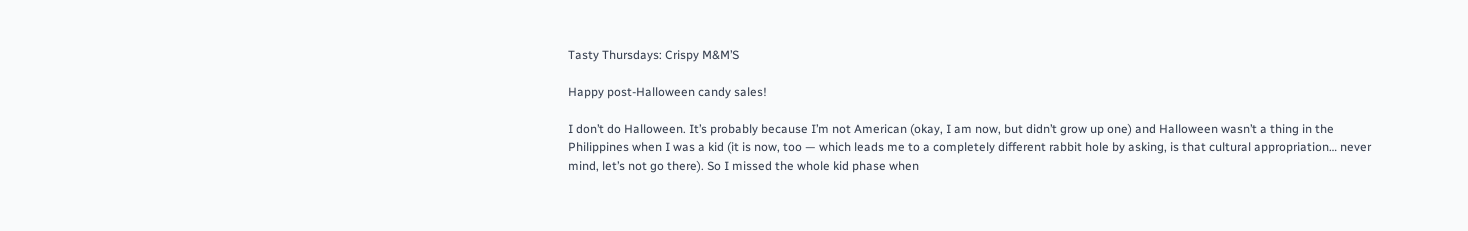Tasty Thursdays: Crispy M&M’S

Happy post-Halloween candy sales!

I don’t do Halloween. It’s probably because I’m not American (okay, I am now, but didn’t grow up one) and Halloween wasn’t a thing in the Philippines when I was a kid (it is now, too — which leads me to a completely different rabbit hole by asking, is that cultural appropriation… never mind, let’s not go there). So I missed the whole kid phase when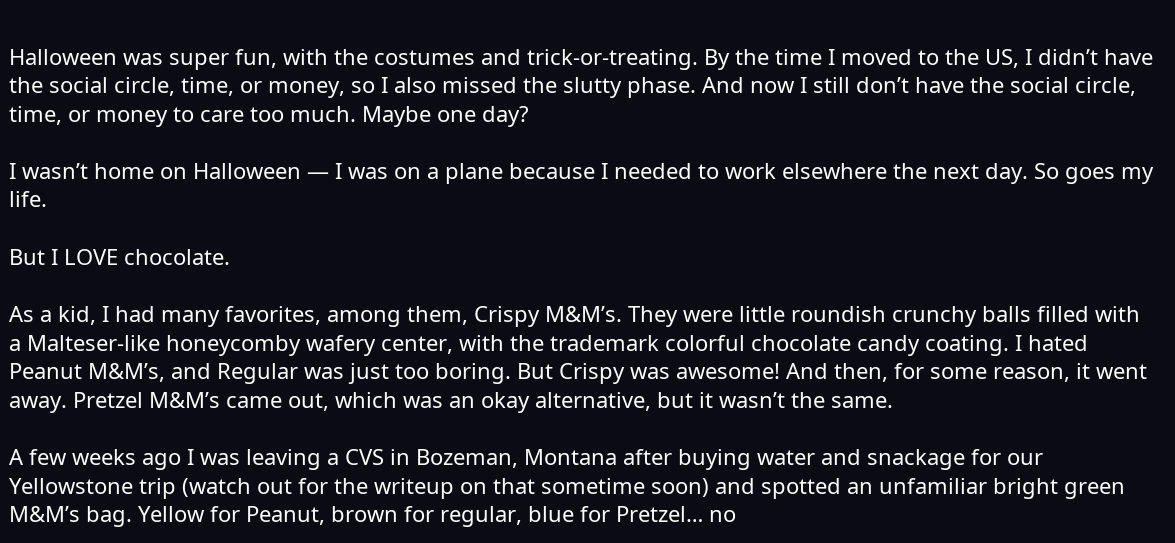Halloween was super fun, with the costumes and trick-or-treating. By the time I moved to the US, I didn’t have the social circle, time, or money, so I also missed the slutty phase. And now I still don’t have the social circle, time, or money to care too much. Maybe one day?

I wasn’t home on Halloween — I was on a plane because I needed to work elsewhere the next day. So goes my life.

But I LOVE chocolate.

As a kid, I had many favorites, among them, Crispy M&M’s. They were little roundish crunchy balls filled with a Malteser-like honeycomby wafery center, with the trademark colorful chocolate candy coating. I hated Peanut M&M’s, and Regular was just too boring. But Crispy was awesome! And then, for some reason, it went away. Pretzel M&M’s came out, which was an okay alternative, but it wasn’t the same.

A few weeks ago I was leaving a CVS in Bozeman, Montana after buying water and snackage for our Yellowstone trip (watch out for the writeup on that sometime soon) and spotted an unfamiliar bright green M&M’s bag. Yellow for Peanut, brown for regular, blue for Pretzel… no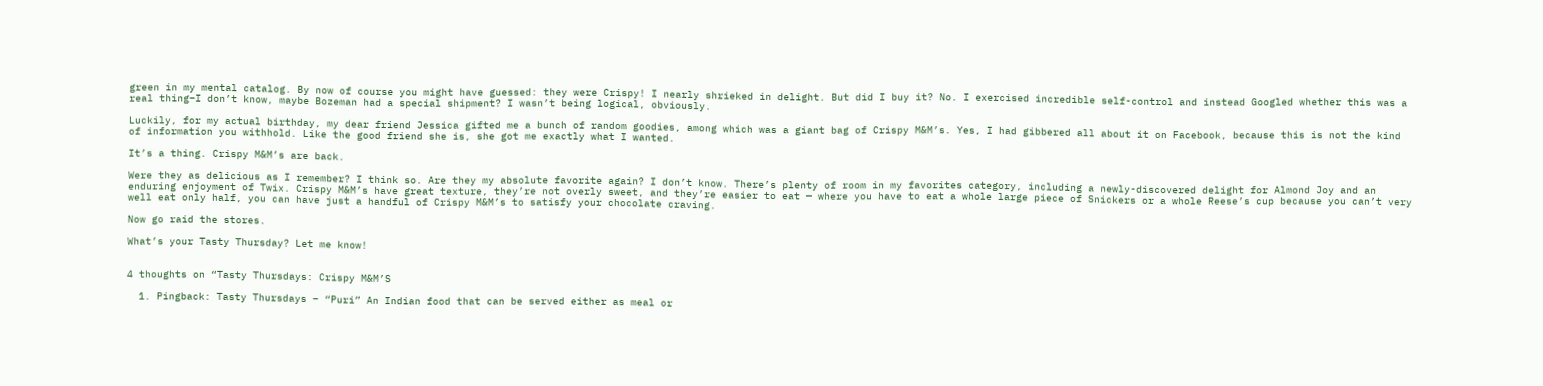green in my mental catalog. By now of course you might have guessed: they were Crispy! I nearly shrieked in delight. But did I buy it? No. I exercised incredible self-control and instead Googled whether this was a real thing–I don’t know, maybe Bozeman had a special shipment? I wasn’t being logical, obviously.

Luckily, for my actual birthday, my dear friend Jessica gifted me a bunch of random goodies, among which was a giant bag of Crispy M&M’s. Yes, I had gibbered all about it on Facebook, because this is not the kind of information you withhold. Like the good friend she is, she got me exactly what I wanted.

It’s a thing. Crispy M&M’s are back.

Were they as delicious as I remember? I think so. Are they my absolute favorite again? I don’t know. There’s plenty of room in my favorites category, including a newly-discovered delight for Almond Joy and an enduring enjoyment of Twix. Crispy M&M’s have great texture, they’re not overly sweet, and they’re easier to eat — where you have to eat a whole large piece of Snickers or a whole Reese’s cup because you can’t very well eat only half, you can have just a handful of Crispy M&M’s to satisfy your chocolate craving.

Now go raid the stores.

What’s your Tasty Thursday? Let me know!


4 thoughts on “Tasty Thursdays: Crispy M&M’S

  1. Pingback: Tasty Thursdays – “Puri” An Indian food that can be served either as meal or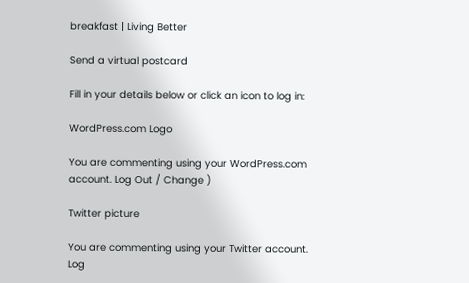breakfast | Living Better

Send a virtual postcard

Fill in your details below or click an icon to log in:

WordPress.com Logo

You are commenting using your WordPress.com account. Log Out / Change )

Twitter picture

You are commenting using your Twitter account. Log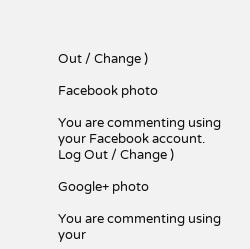Out / Change )

Facebook photo

You are commenting using your Facebook account. Log Out / Change )

Google+ photo

You are commenting using your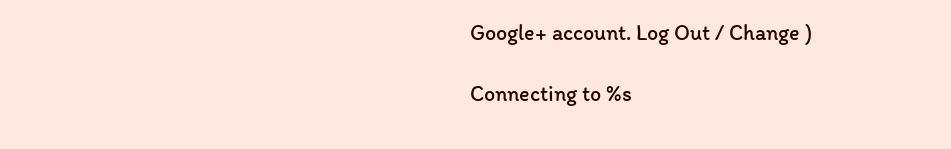Google+ account. Log Out / Change )

Connecting to %s